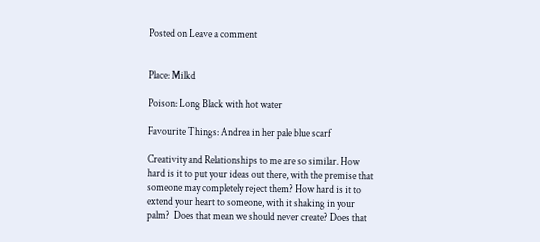Posted on Leave a comment


Place: Milkd

Poison: Long Black with hot water

Favourite Things: Andrea in her pale blue scarf

Creativity and Relationships to me are so similar. How hard is it to put your ideas out there, with the premise that someone may completely reject them? How hard is it to extend your heart to someone, with it shaking in your palm?  Does that mean we should never create? Does that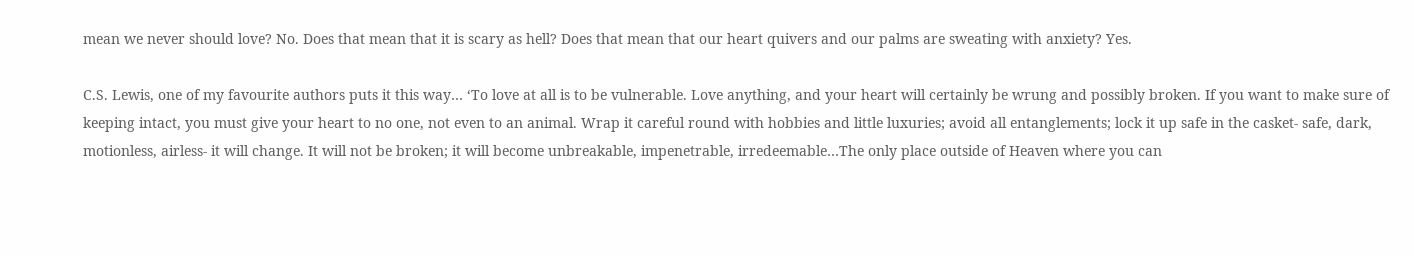mean we never should love? No. Does that mean that it is scary as hell? Does that mean that our heart quivers and our palms are sweating with anxiety? Yes.

C.S. Lewis, one of my favourite authors puts it this way… ‘To love at all is to be vulnerable. Love anything, and your heart will certainly be wrung and possibly broken. If you want to make sure of keeping intact, you must give your heart to no one, not even to an animal. Wrap it careful round with hobbies and little luxuries; avoid all entanglements; lock it up safe in the casket- safe, dark, motionless, airless- it will change. It will not be broken; it will become unbreakable, impenetrable, irredeemable…The only place outside of Heaven where you can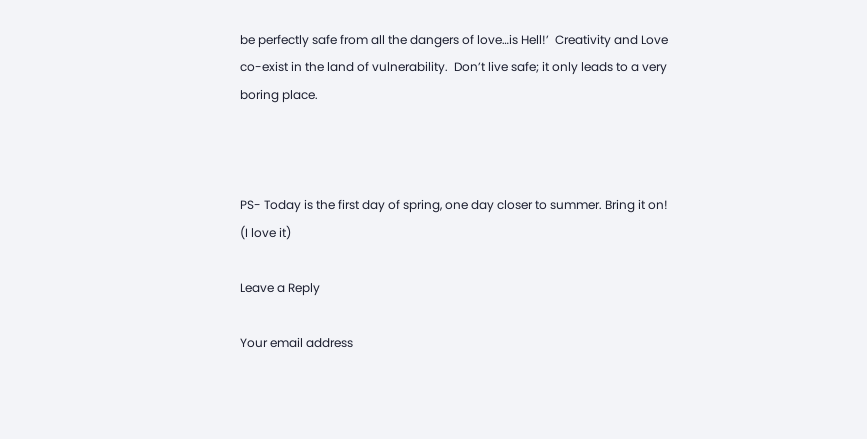be perfectly safe from all the dangers of love…is Hell!’  Creativity and Love co-exist in the land of vulnerability.  Don’t live safe; it only leads to a very boring place.



PS- Today is the first day of spring, one day closer to summer. Bring it on! (I love it)

Leave a Reply

Your email address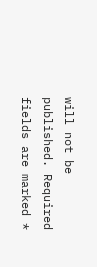will not be published. Required fields are marked *